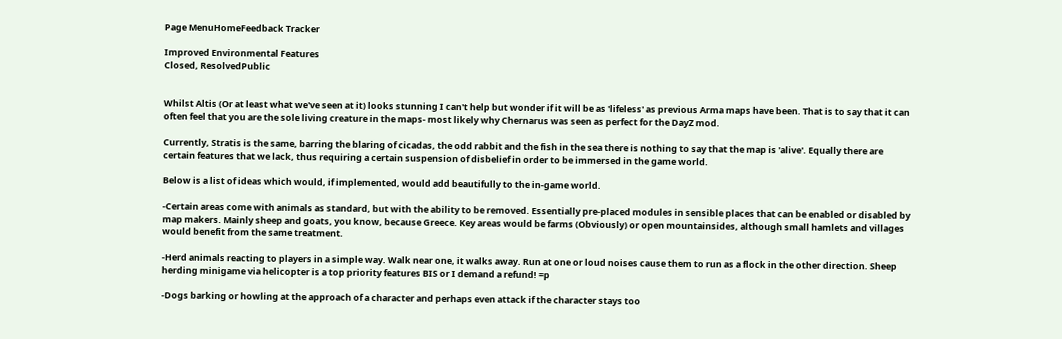Page MenuHomeFeedback Tracker

Improved Environmental Features
Closed, ResolvedPublic


Whilst Altis (Or at least what we've seen at it) looks stunning I can't help but wonder if it will be as 'lifeless' as previous Arma maps have been. That is to say that it can often feel that you are the sole living creature in the maps- most likely why Chernarus was seen as perfect for the DayZ mod.

Currently, Stratis is the same, barring the blaring of cicadas, the odd rabbit and the fish in the sea there is nothing to say that the map is 'alive'. Equally there are certain features that we lack, thus requiring a certain suspension of disbelief in order to be immersed in the game world.

Below is a list of ideas which would, if implemented, would add beautifully to the in-game world.

-Certain areas come with animals as standard, but with the ability to be removed. Essentially pre-placed modules in sensible places that can be enabled or disabled by map makers. Mainly sheep and goats, you know, because Greece. Key areas would be farms (Obviously) or open mountainsides, although small hamlets and villages would benefit from the same treatment.

-Herd animals reacting to players in a simple way. Walk near one, it walks away. Run at one or loud noises cause them to run as a flock in the other direction. Sheep herding minigame via helicopter is a top priority features BIS or I demand a refund! =p

-Dogs barking or howling at the approach of a character and perhaps even attack if the character stays too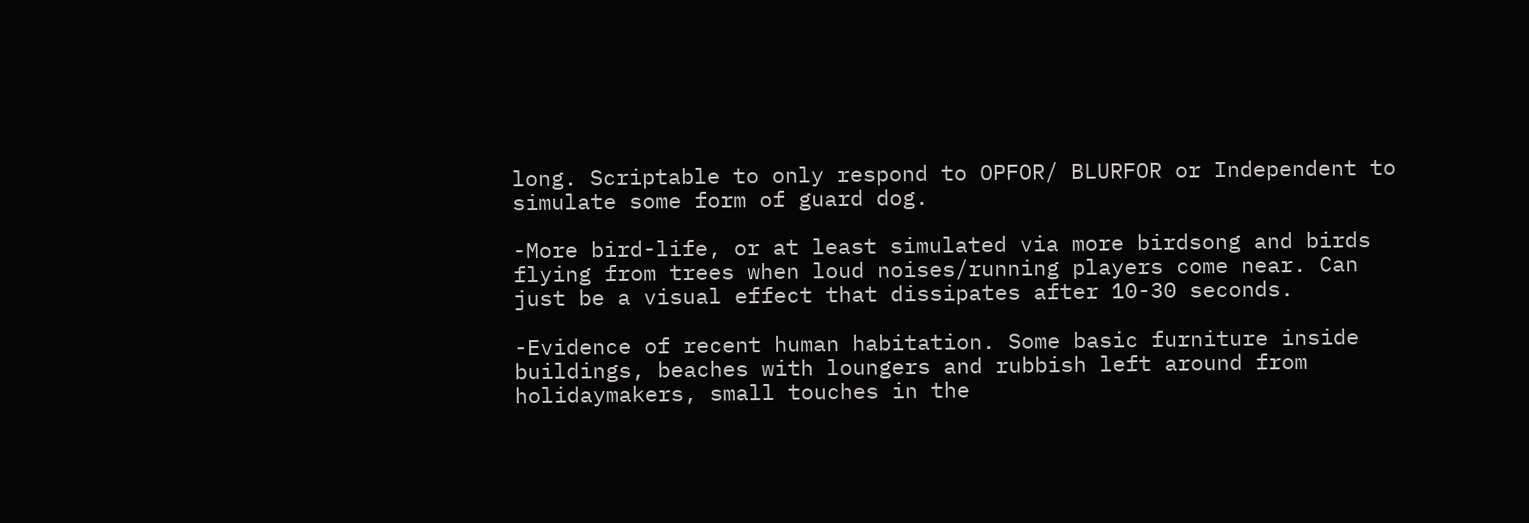long. Scriptable to only respond to OPFOR/ BLURFOR or Independent to simulate some form of guard dog.

-More bird-life, or at least simulated via more birdsong and birds flying from trees when loud noises/running players come near. Can just be a visual effect that dissipates after 10-30 seconds.

-Evidence of recent human habitation. Some basic furniture inside buildings, beaches with loungers and rubbish left around from holidaymakers, small touches in the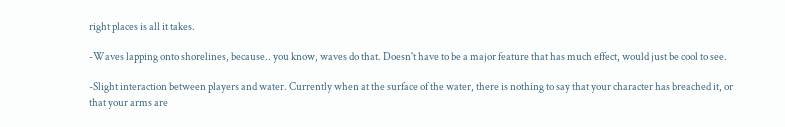right places is all it takes.

-Waves lapping onto shorelines, because.. you know, waves do that. Doesn't have to be a major feature that has much effect, would just be cool to see.

-Slight interaction between players and water. Currently when at the surface of the water, there is nothing to say that your character has breached it, or that your arms are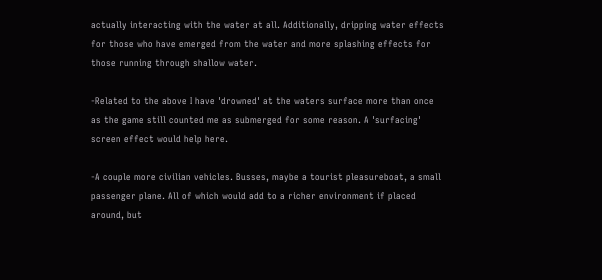actually interacting with the water at all. Additionally, dripping water effects for those who have emerged from the water and more splashing effects for those running through shallow water.

-Related to the above I have 'drowned' at the waters surface more than once as the game still counted me as submerged for some reason. A 'surfacing' screen effect would help here.

-A couple more civilian vehicles. Busses, maybe a tourist pleasureboat, a small passenger plane. All of which would add to a richer environment if placed around, but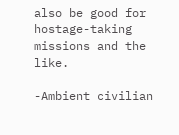also be good for hostage-taking missions and the like.

-Ambient civilian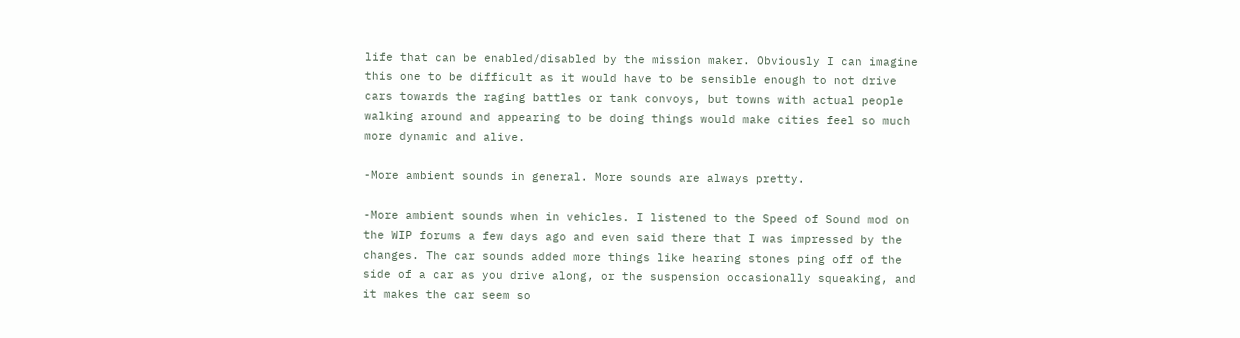life that can be enabled/disabled by the mission maker. Obviously I can imagine this one to be difficult as it would have to be sensible enough to not drive cars towards the raging battles or tank convoys, but towns with actual people walking around and appearing to be doing things would make cities feel so much more dynamic and alive.

-More ambient sounds in general. More sounds are always pretty.

-More ambient sounds when in vehicles. I listened to the Speed of Sound mod on the WIP forums a few days ago and even said there that I was impressed by the changes. The car sounds added more things like hearing stones ping off of the side of a car as you drive along, or the suspension occasionally squeaking, and it makes the car seem so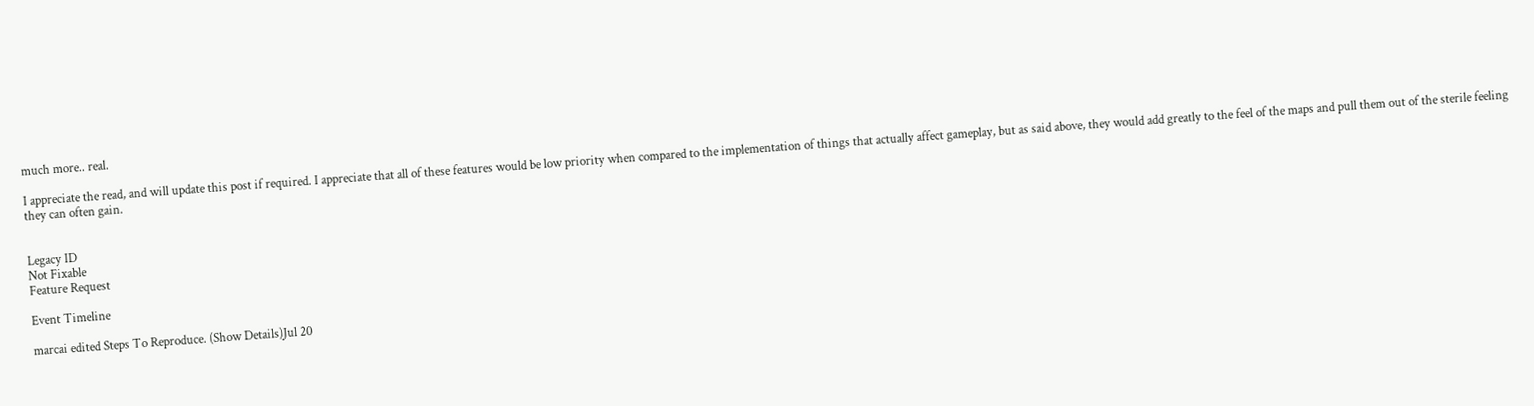much more.. real.

I appreciate the read, and will update this post if required. I appreciate that all of these features would be low priority when compared to the implementation of things that actually affect gameplay, but as said above, they would add greatly to the feel of the maps and pull them out of the sterile feeling they can often gain.


Legacy ID
Not Fixable
Feature Request

Event Timeline

marcai edited Steps To Reproduce. (Show Details)Jul 20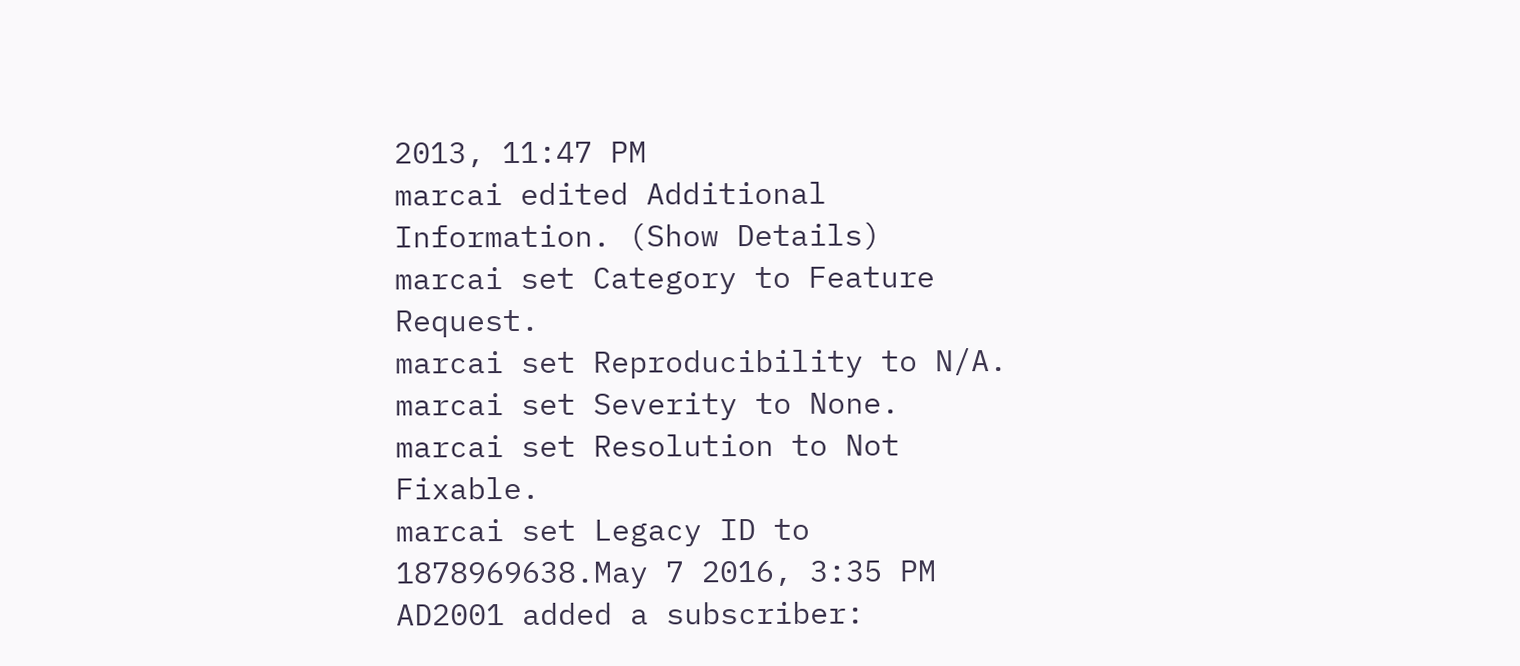2013, 11:47 PM
marcai edited Additional Information. (Show Details)
marcai set Category to Feature Request.
marcai set Reproducibility to N/A.
marcai set Severity to None.
marcai set Resolution to Not Fixable.
marcai set Legacy ID to 1878969638.May 7 2016, 3:35 PM
AD2001 added a subscriber: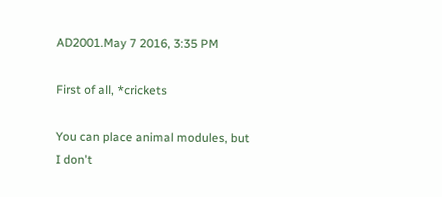AD2001.May 7 2016, 3:35 PM

First of all, *crickets

You can place animal modules, but I don't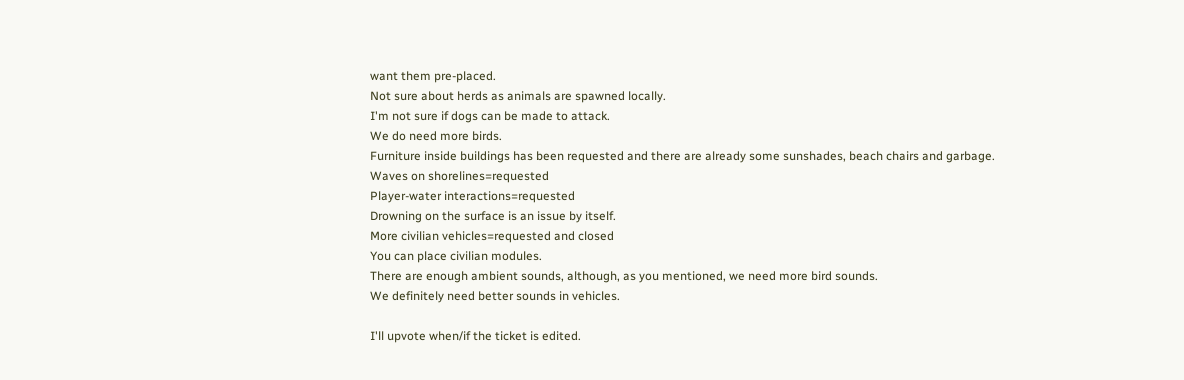want them pre-placed.
Not sure about herds as animals are spawned locally.
I'm not sure if dogs can be made to attack.
We do need more birds.
Furniture inside buildings has been requested and there are already some sunshades, beach chairs and garbage.
Waves on shorelines=requested
Player-water interactions=requested
Drowning on the surface is an issue by itself.
More civilian vehicles=requested and closed
You can place civilian modules.
There are enough ambient sounds, although, as you mentioned, we need more bird sounds.
We definitely need better sounds in vehicles.

I'll upvote when/if the ticket is edited.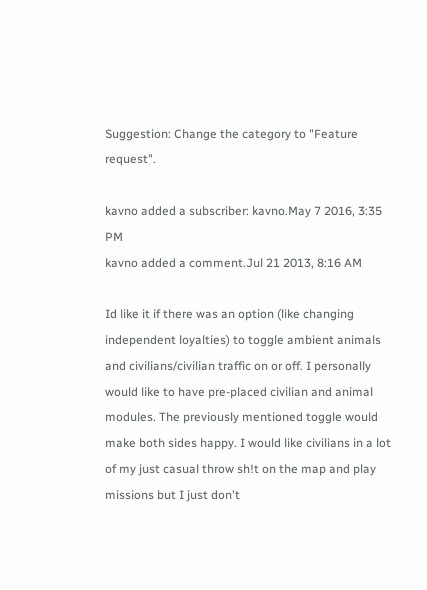Suggestion: Change the category to "Feature request".

kavno added a subscriber: kavno.May 7 2016, 3:35 PM
kavno added a comment.Jul 21 2013, 8:16 AM

Id like it if there was an option (like changing independent loyalties) to toggle ambient animals and civilians/civilian traffic on or off. I personally would like to have pre-placed civilian and animal modules. The previously mentioned toggle would make both sides happy. I would like civilians in a lot of my just casual throw sh!t on the map and play missions but I just don't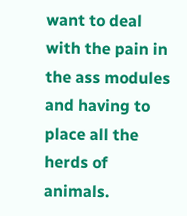want to deal with the pain in the ass modules and having to place all the herds of animals.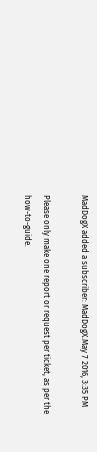MadDogX added a subscriber: MadDogX.May 7 2016, 3:35 PM

Please only make one report or request per ticket, as per the how-to-guide.